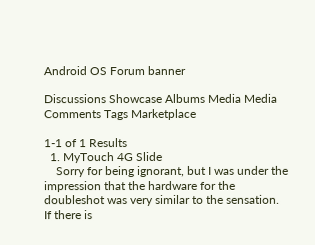Android OS Forum banner

Discussions Showcase Albums Media Media Comments Tags Marketplace

1-1 of 1 Results
  1. MyTouch 4G Slide
    Sorry for being ignorant, but I was under the impression that the hardware for the doubleshot was very similar to the sensation. If there is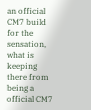an official CM7 build for the sensation, what is keeping there from being a official CM7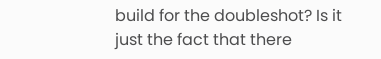build for the doubleshot? Is it just the fact that there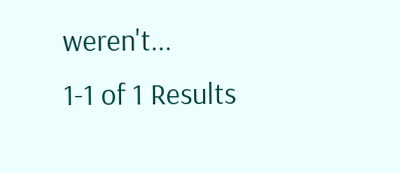weren't...
1-1 of 1 Results